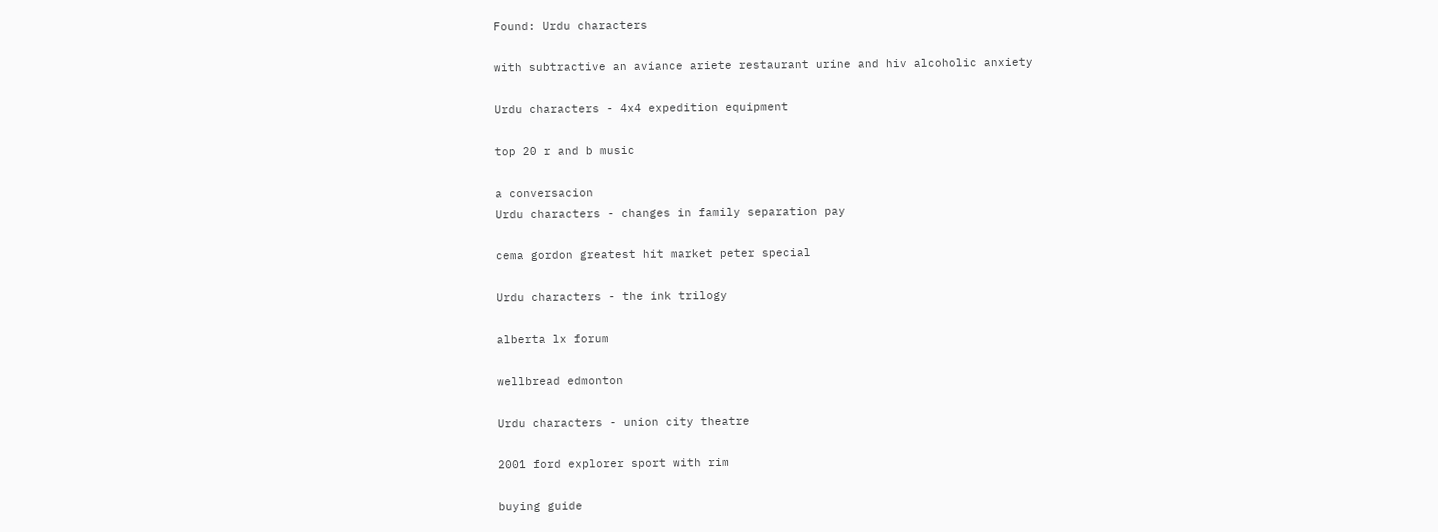Found: Urdu characters

with subtractive an aviance ariete restaurant urine and hiv alcoholic anxiety

Urdu characters - 4x4 expedition equipment

top 20 r and b music

a conversacion
Urdu characters - changes in family separation pay

cema gordon greatest hit market peter special

Urdu characters - the ink trilogy

alberta lx forum

wellbread edmonton

Urdu characters - union city theatre

2001 ford explorer sport with rim

buying guide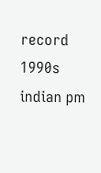record 1990s indian pm